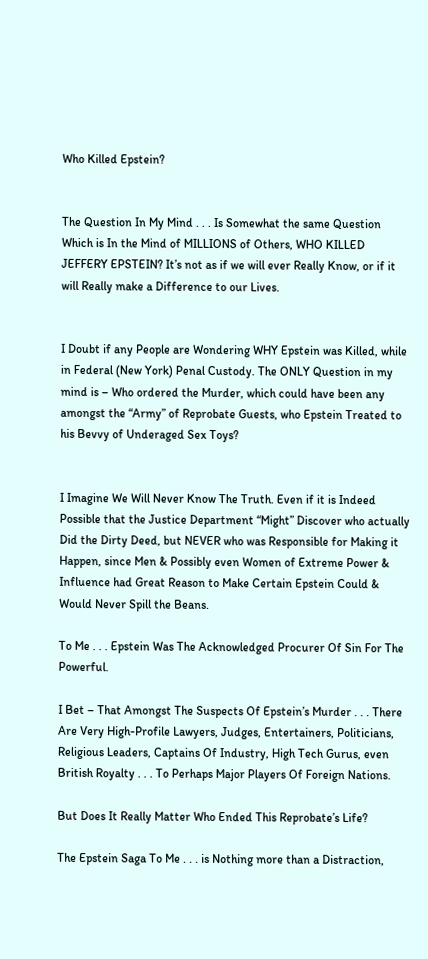Who Killed Epstein?


The Question In My Mind . . . Is Somewhat the same Question Which is In the Mind of MILLIONS of Others, WHO KILLED JEFFERY EPSTEIN? It’s not as if we will ever Really Know, or if it will Really make a Difference to our Lives.


I Doubt if any People are Wondering WHY Epstein was Killed, while in Federal (New York) Penal Custody. The ONLY Question in my mind is – Who ordered the Murder, which could have been any amongst the “Army” of Reprobate Guests, who Epstein Treated to his Bevvy of Underaged Sex Toys?


I Imagine We Will Never Know The Truth. Even if it is Indeed Possible that the Justice Department “Might” Discover who actually Did the Dirty Deed, but NEVER who was Responsible for Making it Happen, since Men & Possibly even Women of Extreme Power & Influence had Great Reason to Make Certain Epstein Could & Would Never Spill the Beans.

To Me . . . Epstein Was The Acknowledged Procurer Of Sin For The Powerful.

I Bet – That Amongst The Suspects Of Epstein’s Murder . . . There Are Very High-Profile Lawyers, Judges, Entertainers, Politicians, Religious Leaders, Captains Of Industry, High Tech Gurus, even British Royalty . . . To Perhaps Major Players Of Foreign Nations.

But Does It Really Matter Who Ended This Reprobate’s Life?

The Epstein Saga To Me . . . is Nothing more than a Distraction,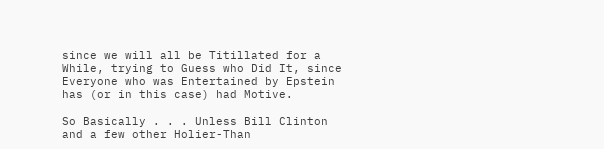since we will all be Titillated for a While, trying to Guess who Did It, since Everyone who was Entertained by Epstein has (or in this case) had Motive.

So Basically . . . Unless Bill Clinton and a few other Holier-Than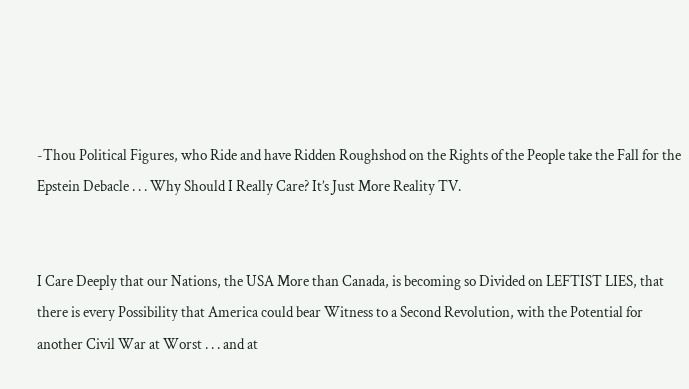-Thou Political Figures, who Ride and have Ridden Roughshod on the Rights of the People take the Fall for the Epstein Debacle . . . Why Should I Really Care? It’s Just More Reality TV.


I Care Deeply that our Nations, the USA More than Canada, is becoming so Divided on LEFTIST LIES, that there is every Possibility that America could bear Witness to a Second Revolution, with the Potential for another Civil War at Worst . . . and at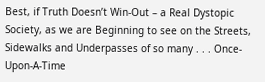Best, if Truth Doesn’t Win-Out – a Real Dystopic Society, as we are Beginning to see on the Streets, Sidewalks and Underpasses of so many . . . Once-Upon-A-Time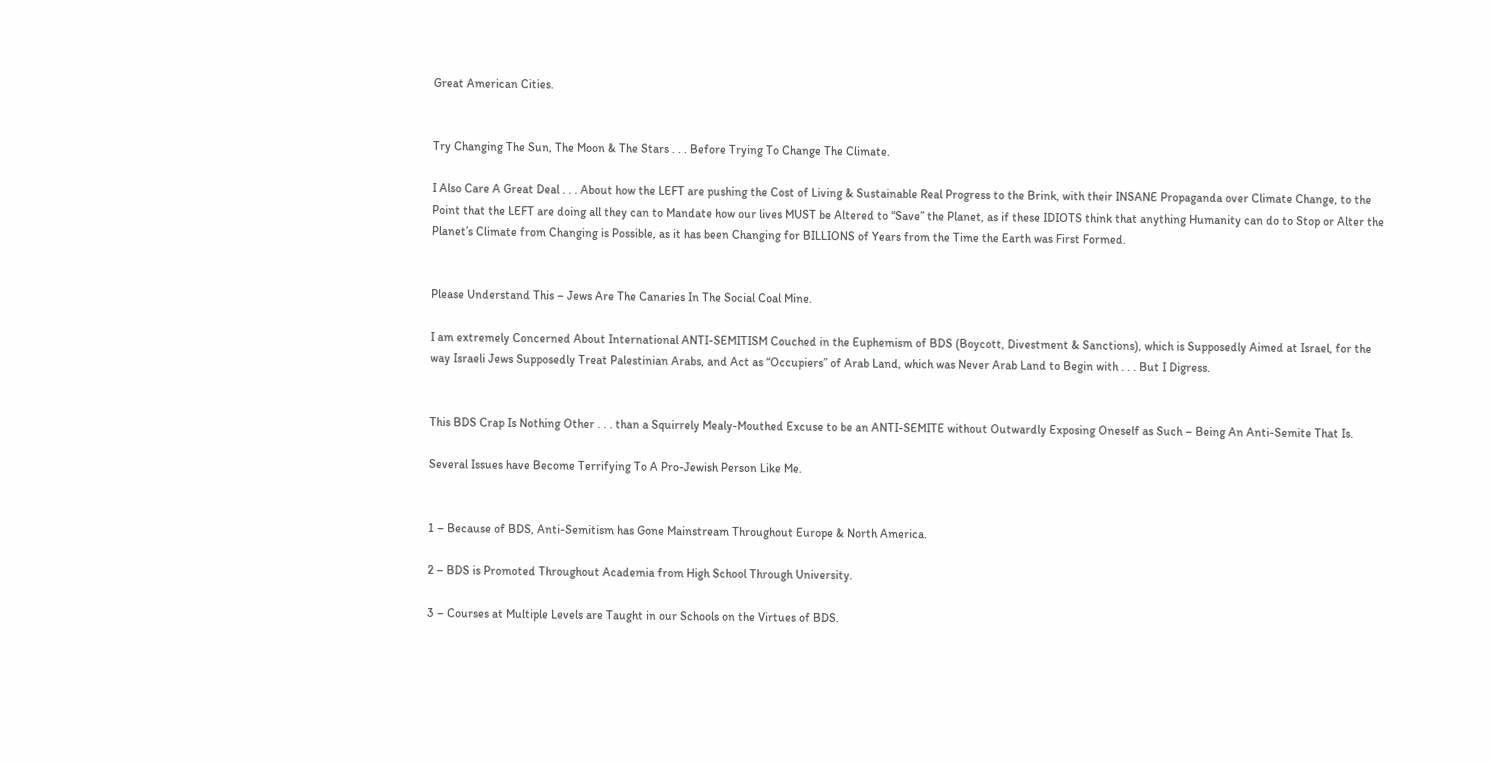Great American Cities.


Try Changing The Sun, The Moon & The Stars . . . Before Trying To Change The Climate.

I Also Care A Great Deal . . . About how the LEFT are pushing the Cost of Living & Sustainable Real Progress to the Brink, with their INSANE Propaganda over Climate Change, to the Point that the LEFT are doing all they can to Mandate how our lives MUST be Altered to “Save” the Planet, as if these IDIOTS think that anything Humanity can do to Stop or Alter the Planet’s Climate from Changing is Possible, as it has been Changing for BILLIONS of Years from the Time the Earth was First Formed.


Please Understand This – Jews Are The Canaries In The Social Coal Mine.

I am extremely Concerned About International ANTI-SEMITISM Couched in the Euphemism of BDS (Boycott, Divestment & Sanctions), which is Supposedly Aimed at Israel, for the way Israeli Jews Supposedly Treat Palestinian Arabs, and Act as “Occupiers” of Arab Land, which was Never Arab Land to Begin with . . . But I Digress.


This BDS Crap Is Nothing Other . . . than a Squirrely Mealy-Mouthed Excuse to be an ANTI-SEMITE without Outwardly Exposing Oneself as Such – Being An Anti-Semite That Is.

Several Issues have Become Terrifying To A Pro-Jewish Person Like Me.


1 – Because of BDS, Anti-Semitism has Gone Mainstream Throughout Europe & North America.

2 – BDS is Promoted Throughout Academia from High School Through University.

3 – Courses at Multiple Levels are Taught in our Schools on the Virtues of BDS.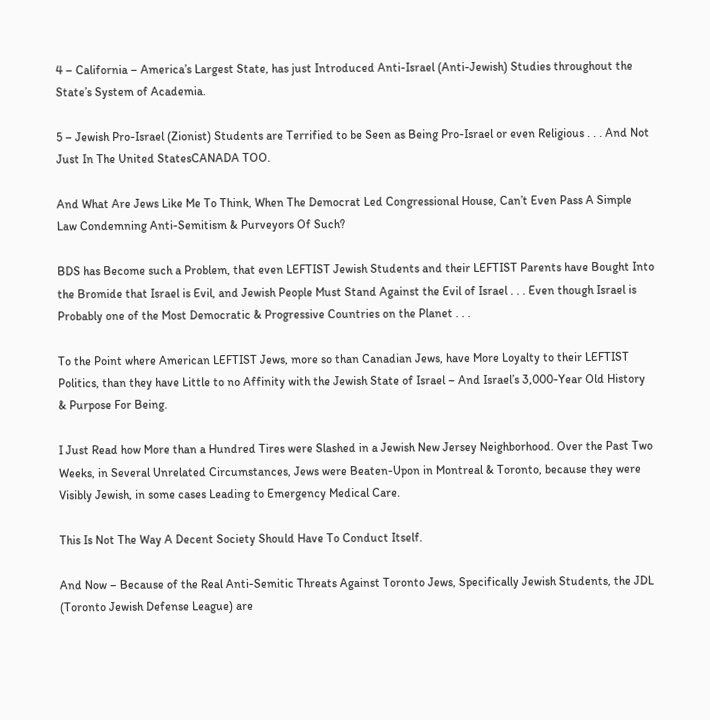4 – California – America’s Largest State, has just Introduced Anti-Israel (Anti-Jewish) Studies throughout the State’s System of Academia.

5 – Jewish Pro-Israel (Zionist) Students are Terrified to be Seen as Being Pro-Israel or even Religious . . . And Not Just In The United StatesCANADA TOO.

And What Are Jews Like Me To Think, When The Democrat Led Congressional House, Can’t Even Pass A Simple Law Condemning Anti-Semitism & Purveyors Of Such?

BDS has Become such a Problem, that even LEFTIST Jewish Students and their LEFTIST Parents have Bought Into the Bromide that Israel is Evil, and Jewish People Must Stand Against the Evil of Israel . . . Even though Israel is Probably one of the Most Democratic & Progressive Countries on the Planet . . .

To the Point where American LEFTIST Jews, more so than Canadian Jews, have More Loyalty to their LEFTIST Politics, than they have Little to no Affinity with the Jewish State of Israel – And Israel’s 3,000-Year Old History & Purpose For Being.

I Just Read how More than a Hundred Tires were Slashed in a Jewish New Jersey Neighborhood. Over the Past Two Weeks, in Several Unrelated Circumstances, Jews were Beaten-Upon in Montreal & Toronto, because they were Visibly Jewish, in some cases Leading to Emergency Medical Care.

This Is Not The Way A Decent Society Should Have To Conduct Itself.

And Now – Because of the Real Anti-Semitic Threats Against Toronto Jews, Specifically Jewish Students, the JDL (Toronto Jewish Defense League) are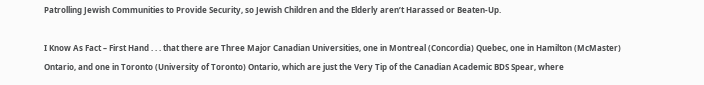Patrolling Jewish Communities to Provide Security, so Jewish Children and the Elderly aren’t Harassed or Beaten-Up.

I Know As Fact – First Hand . . . that there are Three Major Canadian Universities, one in Montreal (Concordia) Quebec, one in Hamilton (McMaster) Ontario, and one in Toronto (University of Toronto) Ontario, which are just the Very Tip of the Canadian Academic BDS Spear, where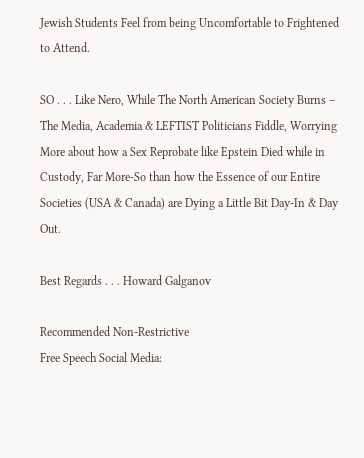Jewish Students Feel from being Uncomfortable to Frightened to Attend.

SO . . . Like Nero, While The North American Society Burns – The Media, Academia & LEFTIST Politicians Fiddle, Worrying More about how a Sex Reprobate like Epstein Died while in Custody, Far More-So than how the Essence of our Entire Societies (USA & Canada) are Dying a Little Bit Day-In & Day Out.

Best Regards . . . Howard Galganov

Recommended Non-Restrictive
Free Speech Social Media: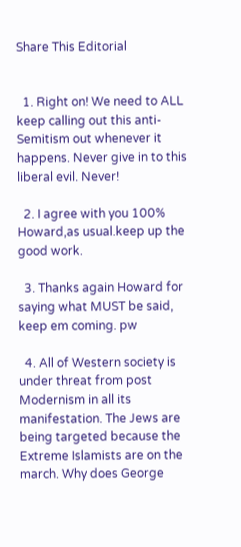Share This Editorial


  1. Right on! We need to ALL keep calling out this anti-Semitism out whenever it happens. Never give in to this liberal evil. Never!

  2. I agree with you 100% Howard,as usual.keep up the good work.

  3. Thanks again Howard for saying what MUST be said, keep em coming. pw

  4. All of Western society is under threat from post Modernism in all its manifestation. The Jews are being targeted because the Extreme Islamists are on the march. Why does George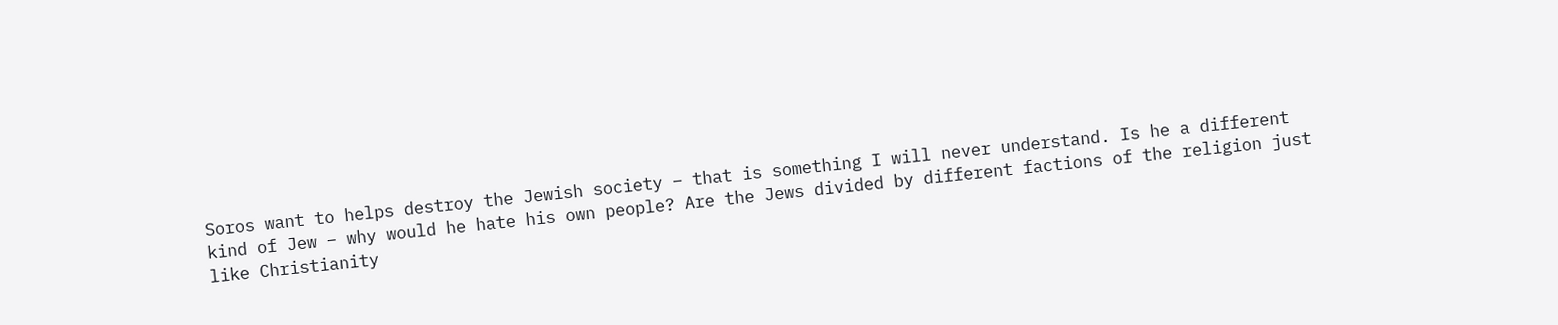Soros want to helps destroy the Jewish society – that is something I will never understand. Is he a different kind of Jew – why would he hate his own people? Are the Jews divided by different factions of the religion just like Christianity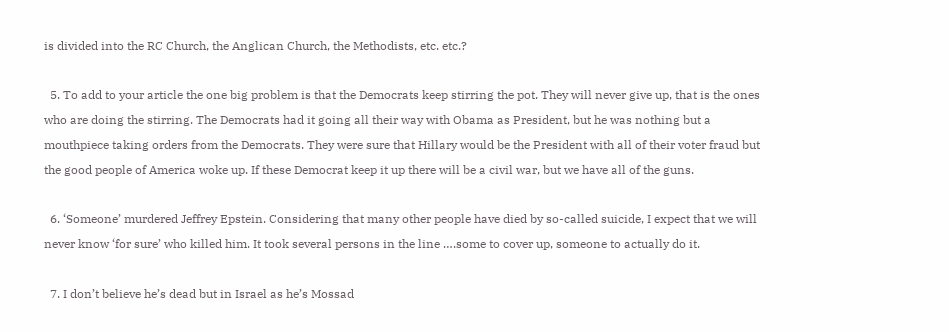is divided into the RC Church, the Anglican Church, the Methodists, etc. etc.?

  5. To add to your article the one big problem is that the Democrats keep stirring the pot. They will never give up, that is the ones who are doing the stirring. The Democrats had it going all their way with Obama as President, but he was nothing but a mouthpiece taking orders from the Democrats. They were sure that Hillary would be the President with all of their voter fraud but the good people of America woke up. If these Democrat keep it up there will be a civil war, but we have all of the guns.

  6. ‘Someone’ murdered Jeffrey Epstein. Considering that many other people have died by so-called suicide, I expect that we will never know ‘for sure’ who killed him. It took several persons in the line ….some to cover up, someone to actually do it.

  7. I don’t believe he’s dead but in Israel as he’s Mossad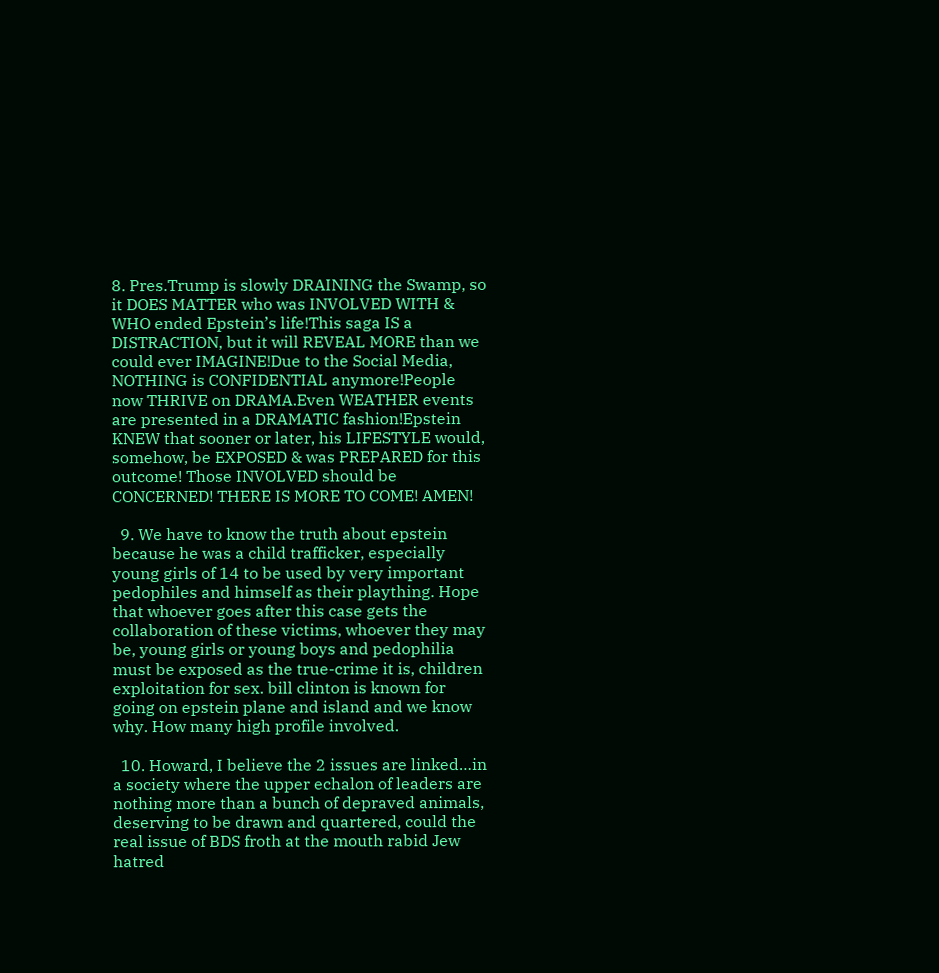8. Pres.Trump is slowly DRAINING the Swamp, so it DOES MATTER who was INVOLVED WITH & WHO ended Epstein’s life!This saga IS a DISTRACTION, but it will REVEAL MORE than we could ever IMAGINE!Due to the Social Media, NOTHING is CONFIDENTIAL anymore!People now THRIVE on DRAMA.Even WEATHER events are presented in a DRAMATIC fashion!Epstein KNEW that sooner or later, his LIFESTYLE would, somehow, be EXPOSED & was PREPARED for this outcome! Those INVOLVED should be CONCERNED! THERE IS MORE TO COME! AMEN!

  9. We have to know the truth about epstein because he was a child trafficker, especially young girls of 14 to be used by very important pedophiles and himself as their plaything. Hope that whoever goes after this case gets the collaboration of these victims, whoever they may be, young girls or young boys and pedophilia must be exposed as the true-crime it is, children exploitation for sex. bill clinton is known for going on epstein plane and island and we know why. How many high profile involved.

  10. Howard, I believe the 2 issues are linked…in a society where the upper echalon of leaders are nothing more than a bunch of depraved animals, deserving to be drawn and quartered, could the real issue of BDS froth at the mouth rabid Jew hatred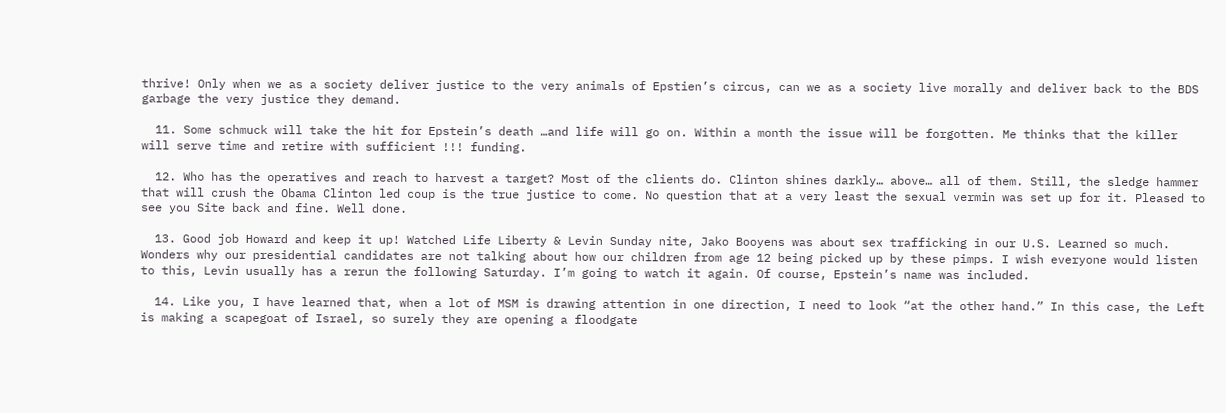thrive! Only when we as a society deliver justice to the very animals of Epstien’s circus, can we as a society live morally and deliver back to the BDS garbage the very justice they demand.

  11. Some schmuck will take the hit for Epstein’s death …and life will go on. Within a month the issue will be forgotten. Me thinks that the killer will serve time and retire with sufficient !!! funding.

  12. Who has the operatives and reach to harvest a target? Most of the clients do. Clinton shines darkly… above… all of them. Still, the sledge hammer that will crush the Obama Clinton led coup is the true justice to come. No question that at a very least the sexual vermin was set up for it. Pleased to see you Site back and fine. Well done.

  13. Good job Howard and keep it up! Watched Life Liberty & Levin Sunday nite, Jako Booyens was about sex trafficking in our U.S. Learned so much. Wonders why our presidential candidates are not talking about how our children from age 12 being picked up by these pimps. I wish everyone would listen to this, Levin usually has a rerun the following Saturday. I’m going to watch it again. Of course, Epstein’s name was included.

  14. Like you, I have learned that, when a lot of MSM is drawing attention in one direction, I need to look “at the other hand.” In this case, the Left is making a scapegoat of Israel, so surely they are opening a floodgate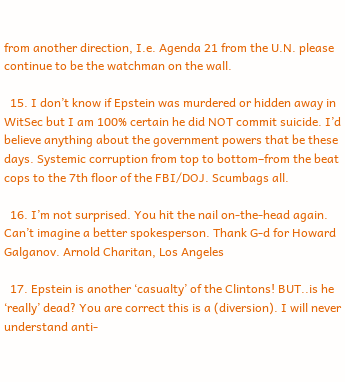from another direction, I.e. Agenda 21 from the U.N. please continue to be the watchman on the wall.

  15. I don’t know if Epstein was murdered or hidden away in WitSec but I am 100% certain he did NOT commit suicide. I’d believe anything about the government powers that be these days. Systemic corruption from top to bottom–from the beat cops to the 7th floor of the FBI/DOJ. Scumbags all.

  16. I’m not surprised. You hit the nail on-the-head again. Can’t imagine a better spokesperson. Thank G-d for Howard Galganov. Arnold Charitan, Los Angeles

  17. Epstein is another ‘casualty’ of the Clintons! BUT..is he ‘really’ dead? You are correct this is a (diversion). I will never understand anti-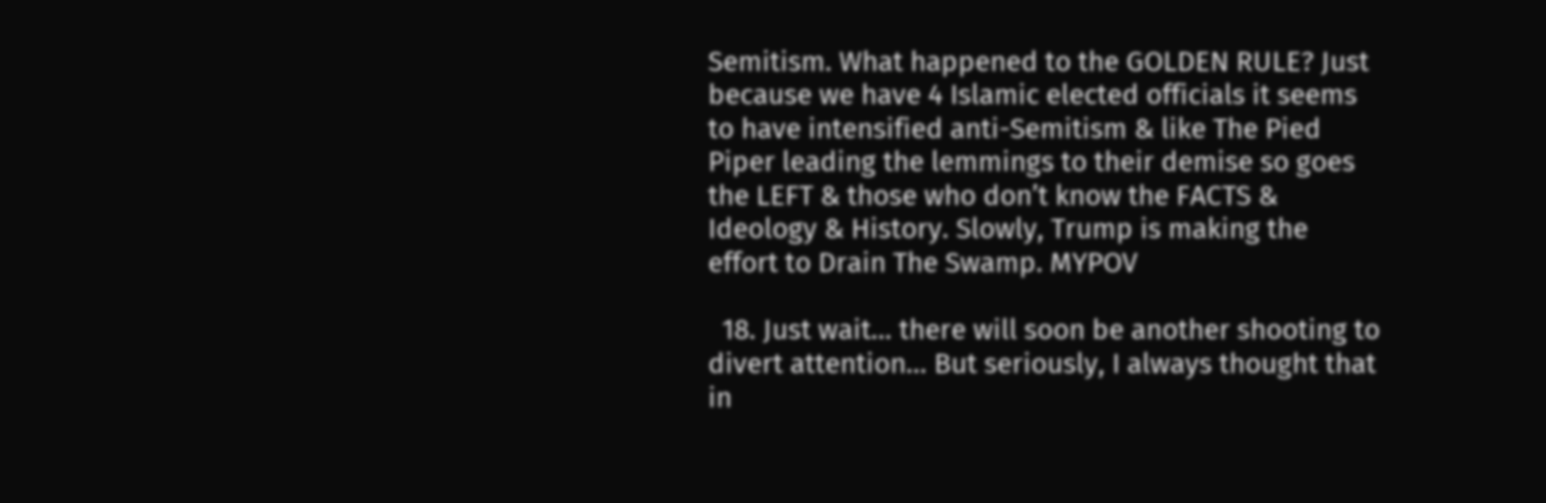Semitism. What happened to the GOLDEN RULE? Just because we have 4 Islamic elected officials it seems to have intensified anti-Semitism & like The Pied Piper leading the lemmings to their demise so goes the LEFT & those who don’t know the FACTS & Ideology & History. Slowly, Trump is making the effort to Drain The Swamp. MYPOV

  18. Just wait… there will soon be another shooting to divert attention… But seriously, I always thought that in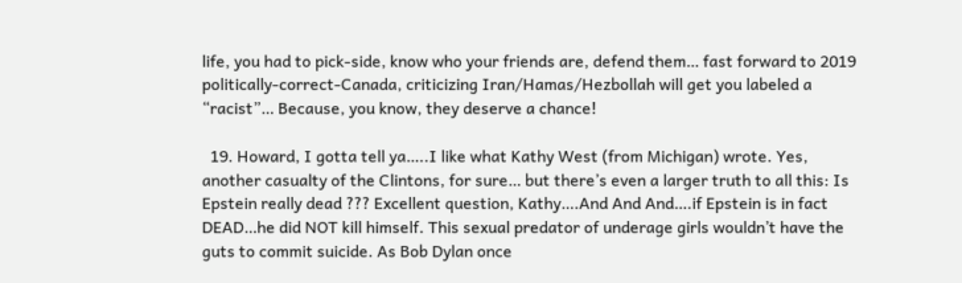life, you had to pick-side, know who your friends are, defend them… fast forward to 2019 politically-correct-Canada, criticizing Iran/Hamas/Hezbollah will get you labeled a “racist”… Because, you know, they deserve a chance!

  19. Howard, I gotta tell ya…..I like what Kathy West (from Michigan) wrote. Yes, another casualty of the Clintons, for sure… but there’s even a larger truth to all this: Is Epstein really dead ??? Excellent question, Kathy….And And And….if Epstein is in fact DEAD…he did NOT kill himself. This sexual predator of underage girls wouldn’t have the guts to commit suicide. As Bob Dylan once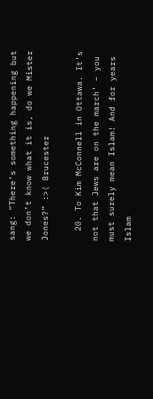sang: “There’s something happening but we don’t know what it is, do we Mister Jones?” :>( Brucester

  20. To Kim McConnell in Ottawa. It’s not that Jews are on the march’ – you must surely mean Islam! And for years Islam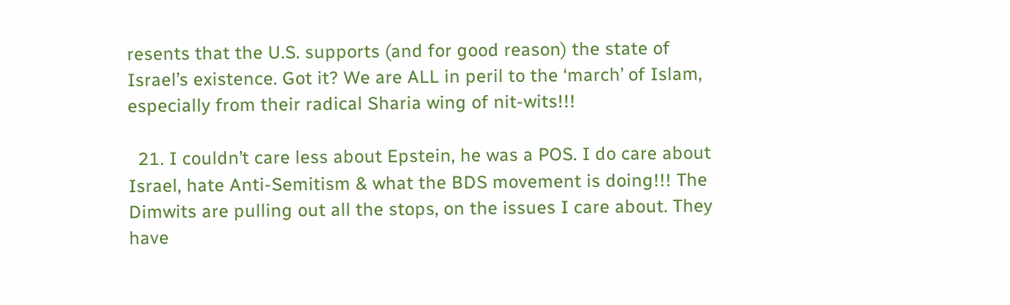resents that the U.S. supports (and for good reason) the state of Israel’s existence. Got it? We are ALL in peril to the ‘march’ of Islam, especially from their radical Sharia wing of nit-wits!!!

  21. I couldn’t care less about Epstein, he was a POS. I do care about Israel, hate Anti-Semitism & what the BDS movement is doing!!! The Dimwits are pulling out all the stops, on the issues I care about. They have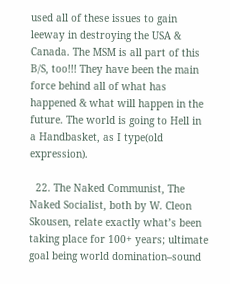used all of these issues to gain leeway in destroying the USA & Canada. The MSM is all part of this B/S, too!!! They have been the main force behind all of what has happened & what will happen in the future. The world is going to Hell in a Handbasket, as I type(old expression).

  22. The Naked Communist, The Naked Socialist, both by W. Cleon Skousen, relate exactly what’s been taking place for 100+ years; ultimate goal being world domination–sound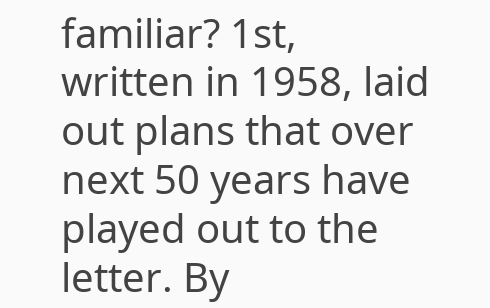familiar? 1st, written in 1958, laid out plans that over next 50 years have played out to the letter. By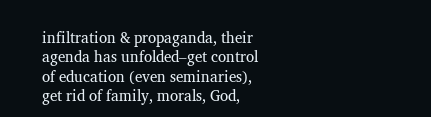infiltration & propaganda, their agenda has unfolded–get control of education (even seminaries), get rid of family, morals, God,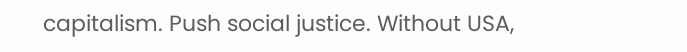capitalism. Push social justice. Without USA,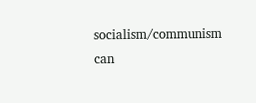socialism/communism can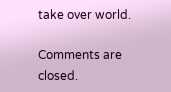take over world.

Comments are closed.